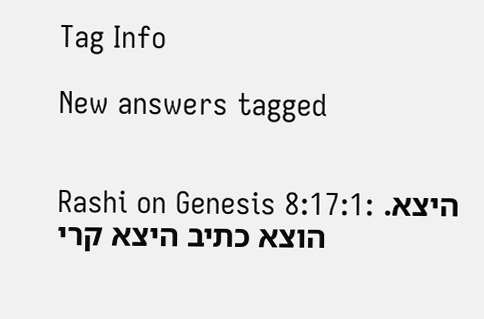Tag Info

New answers tagged


Rashi on Genesis 8:17:1: היצא. הוצא כתיב היצא קרי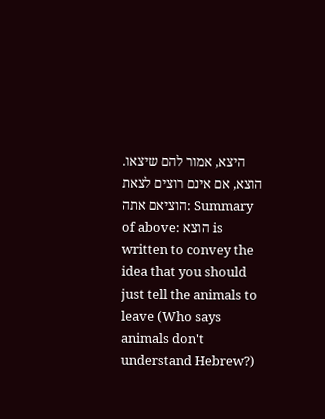היצא, אמור להם שיצאו. הוצא, אם אינם רוצים לצאת הוציאם אתה: Summary of above: הוצא is written to convey the idea that you should just tell the animals to leave (Who says animals don't understand Hebrew?)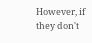However, if they don't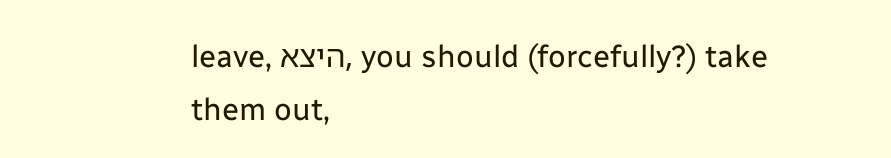leave, היצא, you should (forcefully?) take them out,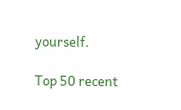yourself.

Top 50 recent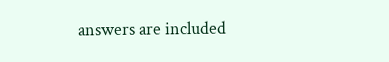answers are included